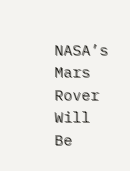NASA’s Mars Rover Will Be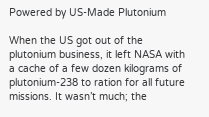Powered by US-Made Plutonium

When the US got out of the plutonium business, it left NASA with a cache of a few dozen kilograms of plutonium-238 to ration for all future missions. It wasn’t much; the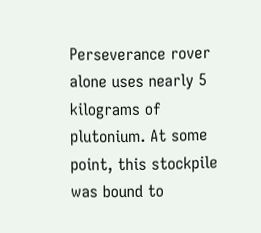Perseverance rover alone uses nearly 5 kilograms of plutonium. At some point, this stockpile was bound to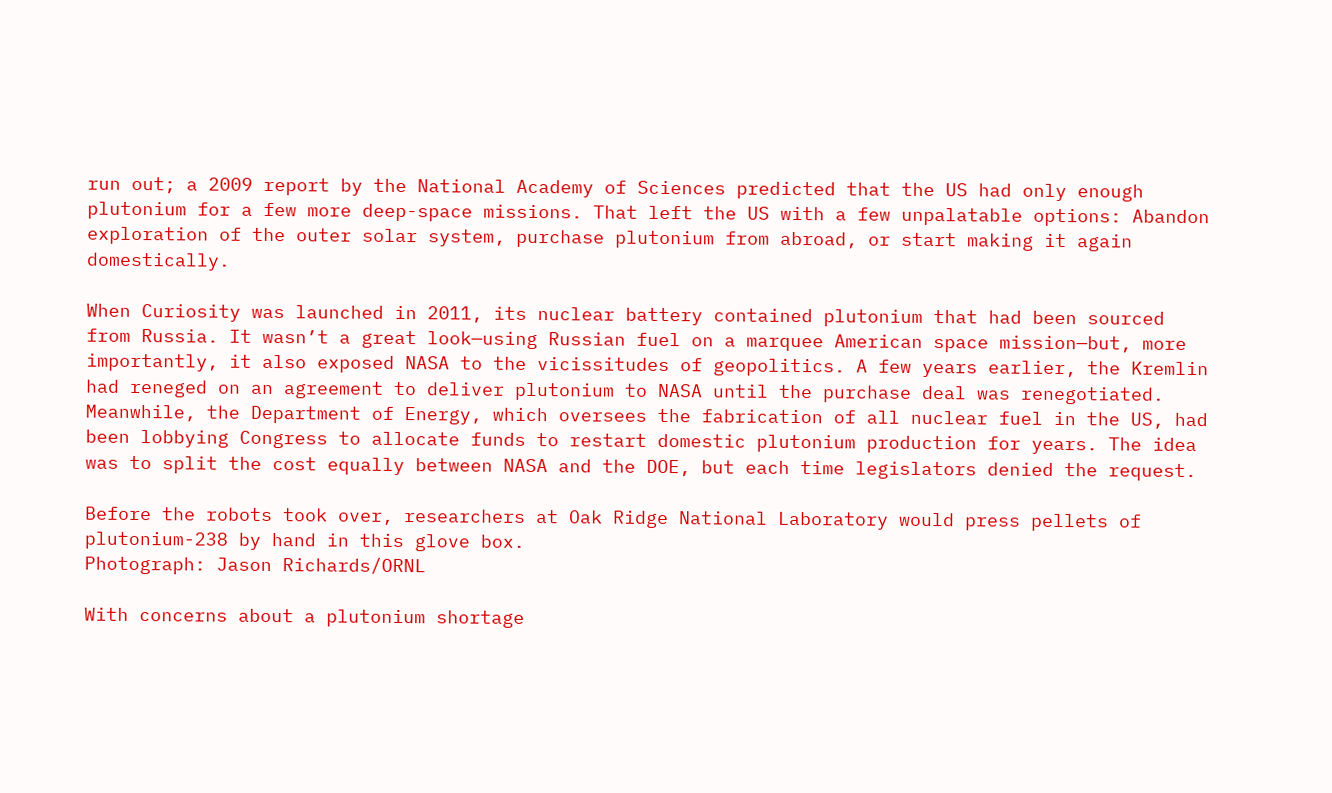run out; a 2009 report by the National Academy of Sciences predicted that the US had only enough plutonium for a few more deep-space missions. That left the US with a few unpalatable options: Abandon exploration of the outer solar system, purchase plutonium from abroad, or start making it again domestically.

When Curiosity was launched in 2011, its nuclear battery contained plutonium that had been sourced from Russia. It wasn’t a great look—using Russian fuel on a marquee American space mission—but, more importantly, it also exposed NASA to the vicissitudes of geopolitics. A few years earlier, the Kremlin had reneged on an agreement to deliver plutonium to NASA until the purchase deal was renegotiated. Meanwhile, the Department of Energy, which oversees the fabrication of all nuclear fuel in the US, had been lobbying Congress to allocate funds to restart domestic plutonium production for years. The idea was to split the cost equally between NASA and the DOE, but each time legislators denied the request.

Before the robots took over, researchers at Oak Ridge National Laboratory would press pellets of plutonium-238 by hand in this glove box.
Photograph: Jason Richards/ORNL

With concerns about a plutonium shortage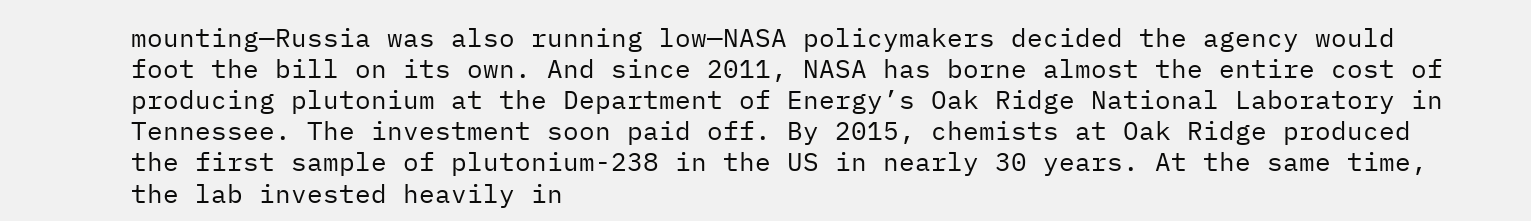mounting—Russia was also running low—NASA policymakers decided the agency would foot the bill on its own. And since 2011, NASA has borne almost the entire cost of producing plutonium at the Department of Energy’s Oak Ridge National Laboratory in Tennessee. The investment soon paid off. By 2015, chemists at Oak Ridge produced the first sample of plutonium-238 in the US in nearly 30 years. At the same time, the lab invested heavily in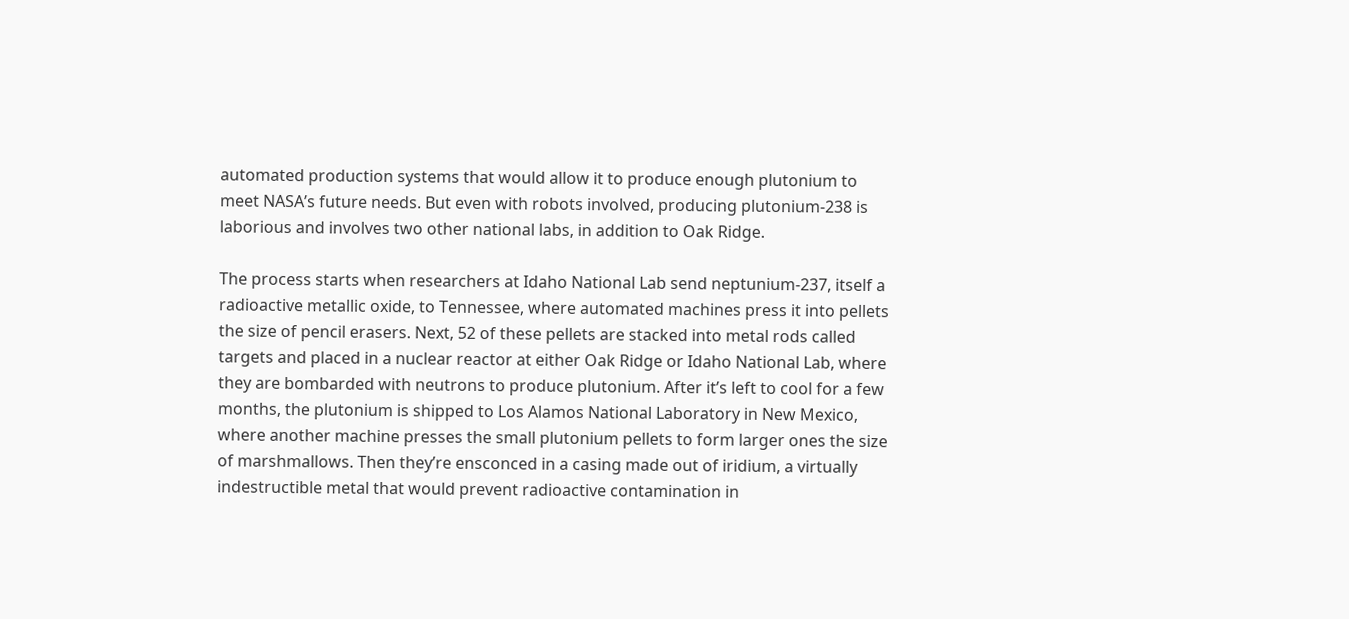automated production systems that would allow it to produce enough plutonium to meet NASA’s future needs. But even with robots involved, producing plutonium-238 is laborious and involves two other national labs, in addition to Oak Ridge.

The process starts when researchers at Idaho National Lab send neptunium-237, itself a radioactive metallic oxide, to Tennessee, where automated machines press it into pellets the size of pencil erasers. Next, 52 of these pellets are stacked into metal rods called targets and placed in a nuclear reactor at either Oak Ridge or Idaho National Lab, where they are bombarded with neutrons to produce plutonium. After it’s left to cool for a few months, the plutonium is shipped to Los Alamos National Laboratory in New Mexico, where another machine presses the small plutonium pellets to form larger ones the size of marshmallows. Then they’re ensconced in a casing made out of iridium, a virtually indestructible metal that would prevent radioactive contamination in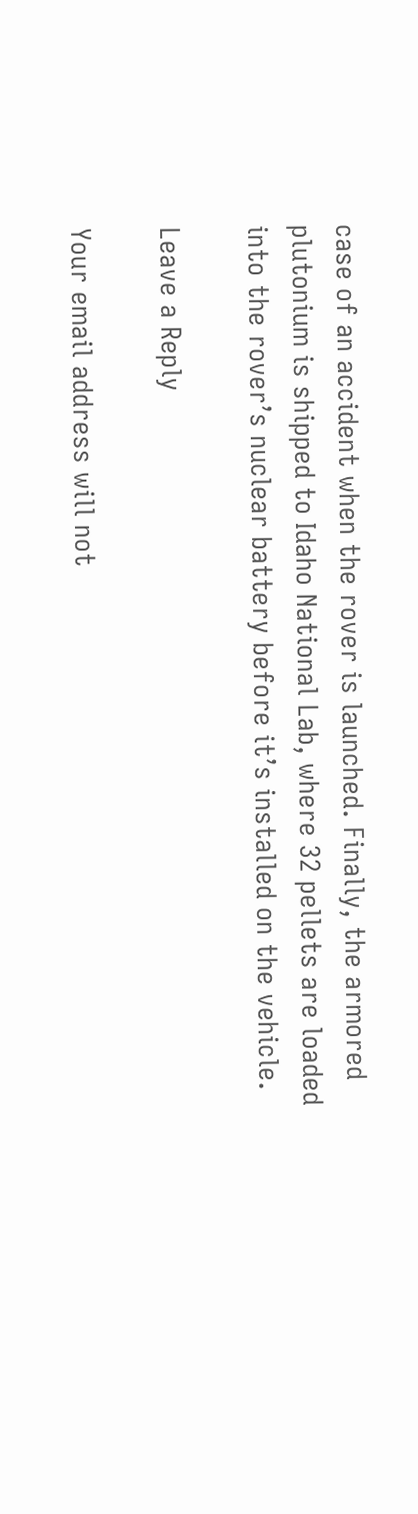case of an accident when the rover is launched. Finally, the armored plutonium is shipped to Idaho National Lab, where 32 pellets are loaded into the rover’s nuclear battery before it’s installed on the vehicle.

Leave a Reply

Your email address will not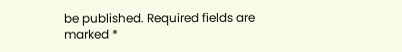be published. Required fields are marked *